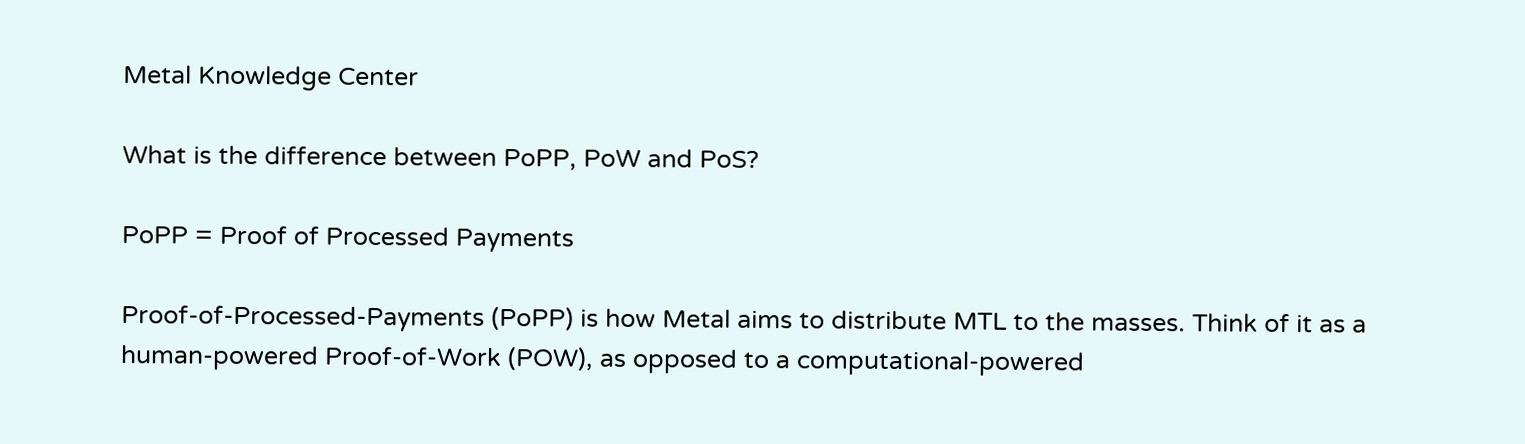Metal Knowledge Center

What is the difference between PoPP, PoW and PoS?

PoPP = Proof of Processed Payments

Proof-of-Processed-Payments (PoPP) is how Metal aims to distribute MTL to the masses. Think of it as a human-powered Proof-of-Work (POW), as opposed to a computational-powered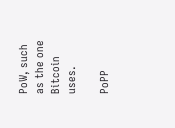PoW, such as the one Bitcoin uses.

PoPP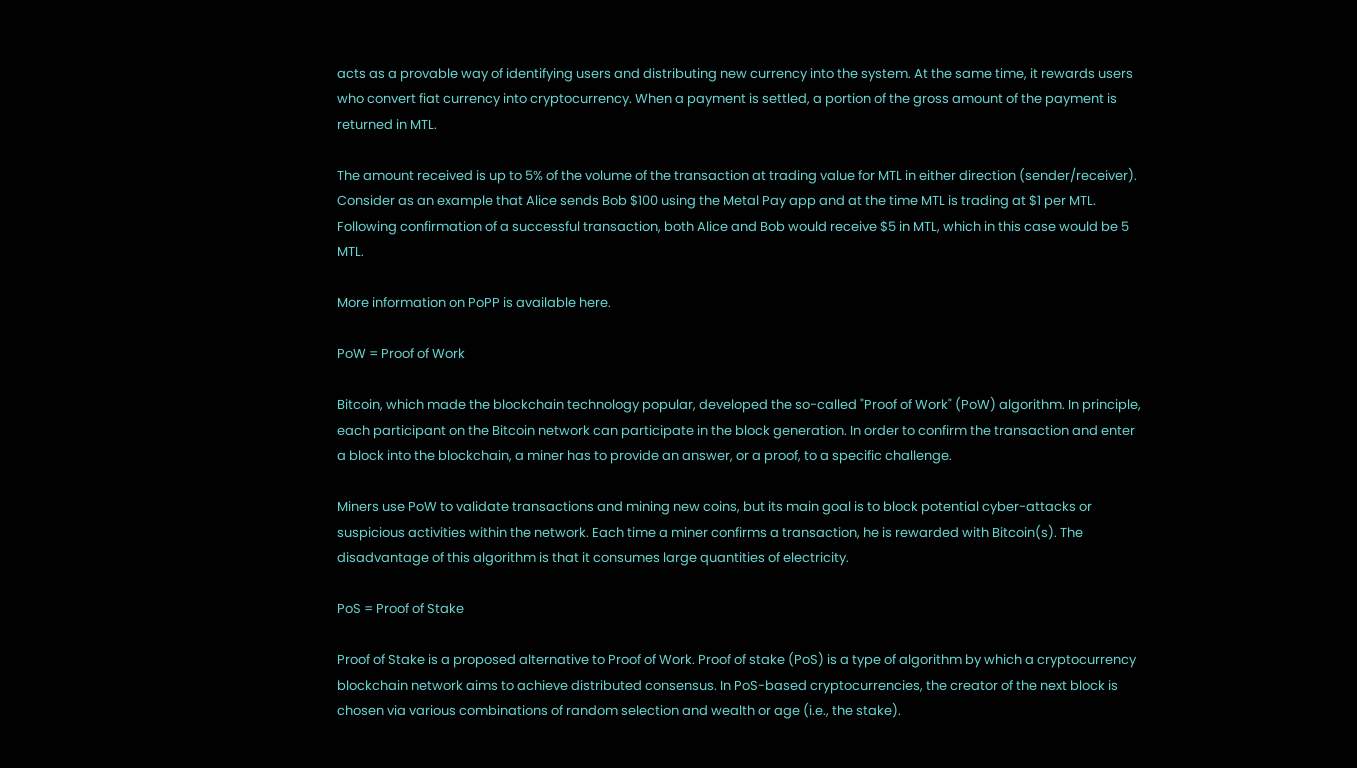acts as a provable way of identifying users and distributing new currency into the system. At the same time, it rewards users who convert fiat currency into cryptocurrency. When a payment is settled, a portion of the gross amount of the payment is returned in MTL.

The amount received is up to 5% of the volume of the transaction at trading value for MTL in either direction (sender/receiver). Consider as an example that Alice sends Bob $100 using the Metal Pay app and at the time MTL is trading at $1 per MTL. Following confirmation of a successful transaction, both Alice and Bob would receive $5 in MTL, which in this case would be 5 MTL.

More information on PoPP is available here.

PoW = Proof of Work

Bitcoin, which made the blockchain technology popular, developed the so-called "Proof of Work" (PoW) algorithm. In principle, each participant on the Bitcoin network can participate in the block generation. In order to confirm the transaction and enter a block into the blockchain, a miner has to provide an answer, or a proof, to a specific challenge.

Miners use PoW to validate transactions and mining new coins, but its main goal is to block potential cyber-attacks or suspicious activities within the network. Each time a miner confirms a transaction, he is rewarded with Bitcoin(s). The disadvantage of this algorithm is that it consumes large quantities of electricity.

PoS = Proof of Stake

Proof of Stake is a proposed alternative to Proof of Work. Proof of stake (PoS) is a type of algorithm by which a cryptocurrency blockchain network aims to achieve distributed consensus. In PoS-based cryptocurrencies, the creator of the next block is chosen via various combinations of random selection and wealth or age (i.e., the stake).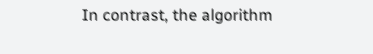In contrast, the algorithm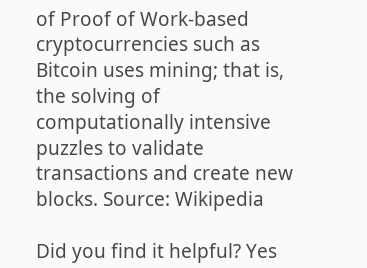of Proof of Work-based cryptocurrencies such as Bitcoin uses mining; that is, the solving of computationally intensive puzzles to validate transactions and create new blocks. Source: Wikipedia

Did you find it helpful? Yes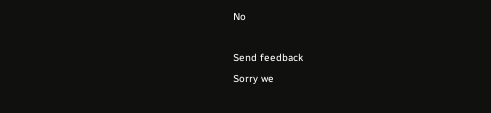No

Send feedback
Sorry we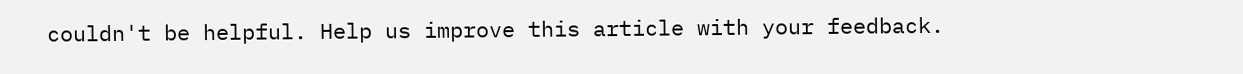couldn't be helpful. Help us improve this article with your feedback.